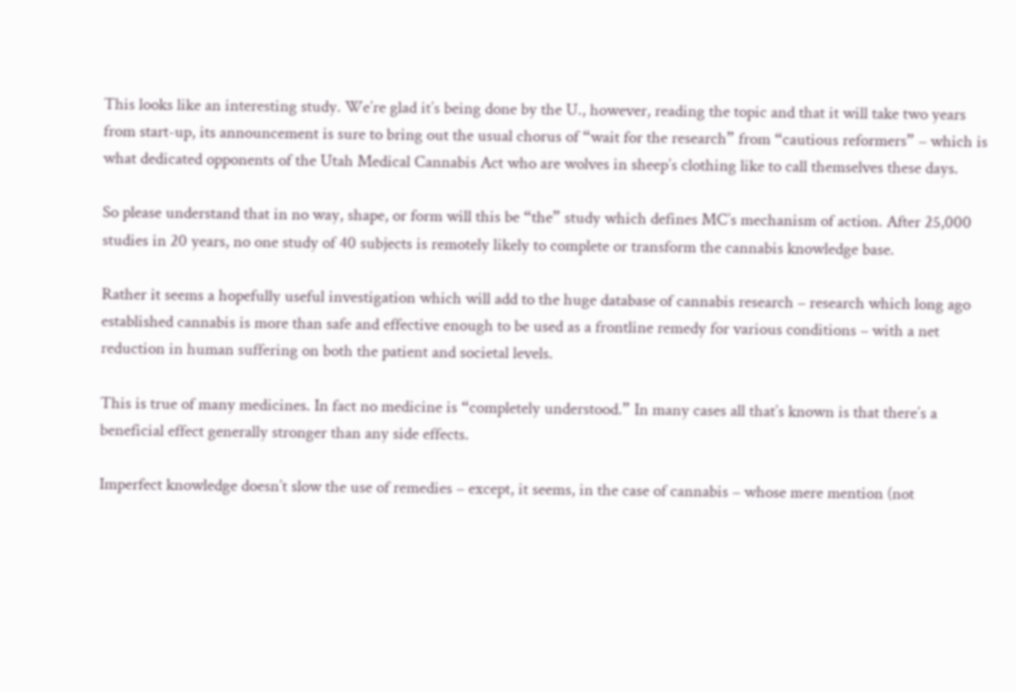This looks like an interesting study. We’re glad it’s being done by the U., however, reading the topic and that it will take two years from start-up, its announcement is sure to bring out the usual chorus of “wait for the research” from “cautious reformers” – which is what dedicated opponents of the Utah Medical Cannabis Act who are wolves in sheep’s clothing like to call themselves these days.

So please understand that in no way, shape, or form will this be “the” study which defines MC’s mechanism of action. After 25,000 studies in 20 years, no one study of 40 subjects is remotely likely to complete or transform the cannabis knowledge base.

Rather it seems a hopefully useful investigation which will add to the huge database of cannabis research – research which long ago established cannabis is more than safe and effective enough to be used as a frontline remedy for various conditions – with a net reduction in human suffering on both the patient and societal levels.

This is true of many medicines. In fact no medicine is “completely understood.” In many cases all that’s known is that there’s a beneficial effect generally stronger than any side effects.

Imperfect knowledge doesn’t slow the use of remedies – except, it seems, in the case of cannabis – whose mere mention (not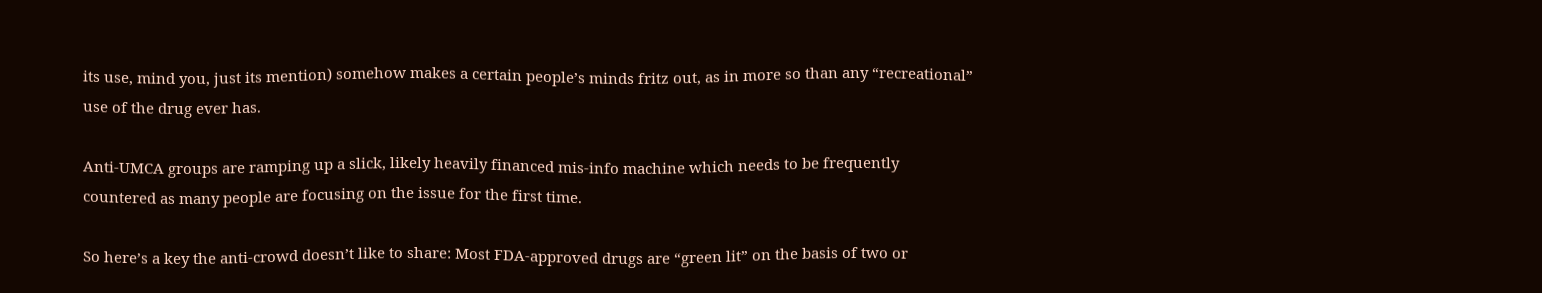its use, mind you, just its mention) somehow makes a certain people’s minds fritz out, as in more so than any “recreational” use of the drug ever has.

Anti-UMCA groups are ramping up a slick, likely heavily financed mis-info machine which needs to be frequently countered as many people are focusing on the issue for the first time.

So here’s a key the anti-crowd doesn’t like to share: Most FDA-approved drugs are “green lit” on the basis of two or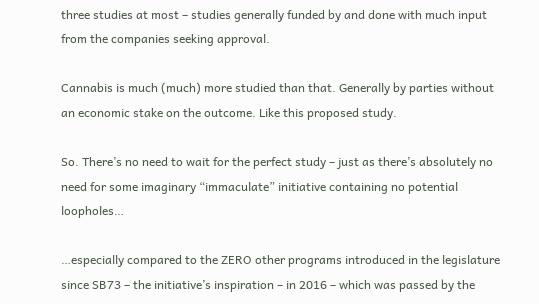three studies at most – studies generally funded by and done with much input from the companies seeking approval.

Cannabis is much (much) more studied than that. Generally by parties without an economic stake on the outcome. Like this proposed study.

So. There’s no need to wait for the perfect study – just as there’s absolutely no need for some imaginary “immaculate” initiative containing no potential loopholes…

…especially compared to the ZERO other programs introduced in the legislature since SB73 – the initiative’s inspiration – in 2016 – which was passed by the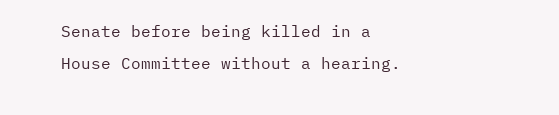Senate before being killed in a House Committee without a hearing.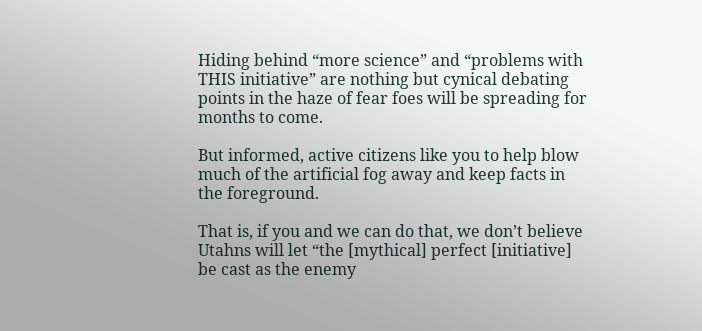Hiding behind “more science” and “problems with THIS initiative” are nothing but cynical debating points in the haze of fear foes will be spreading for months to come.

But informed, active citizens like you to help blow much of the artificial fog away and keep facts in the foreground.

That is, if you and we can do that, we don’t believe Utahns will let “the [mythical] perfect [initiative] be cast as the enemy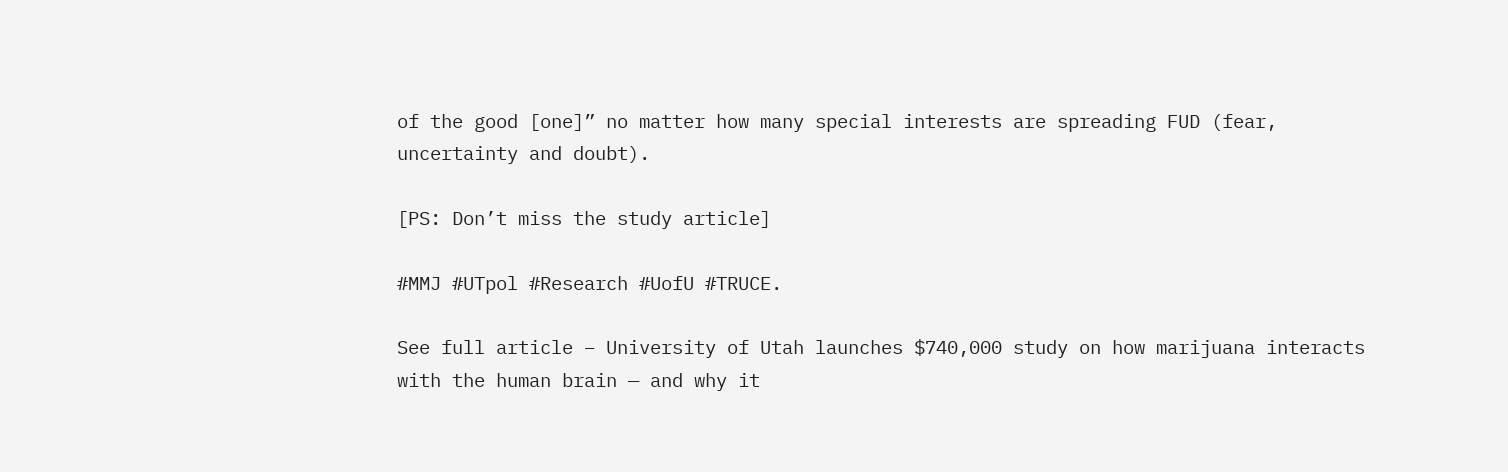of the good [one]” no matter how many special interests are spreading FUD (fear, uncertainty and doubt).

[PS: Don’t miss the study article]

#MMJ #UTpol #Research #UofU #TRUCE.

See full article – University of Utah launches $740,000 study on how marijuana interacts with the human brain — and why it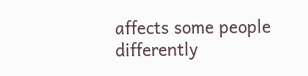affects some people differently